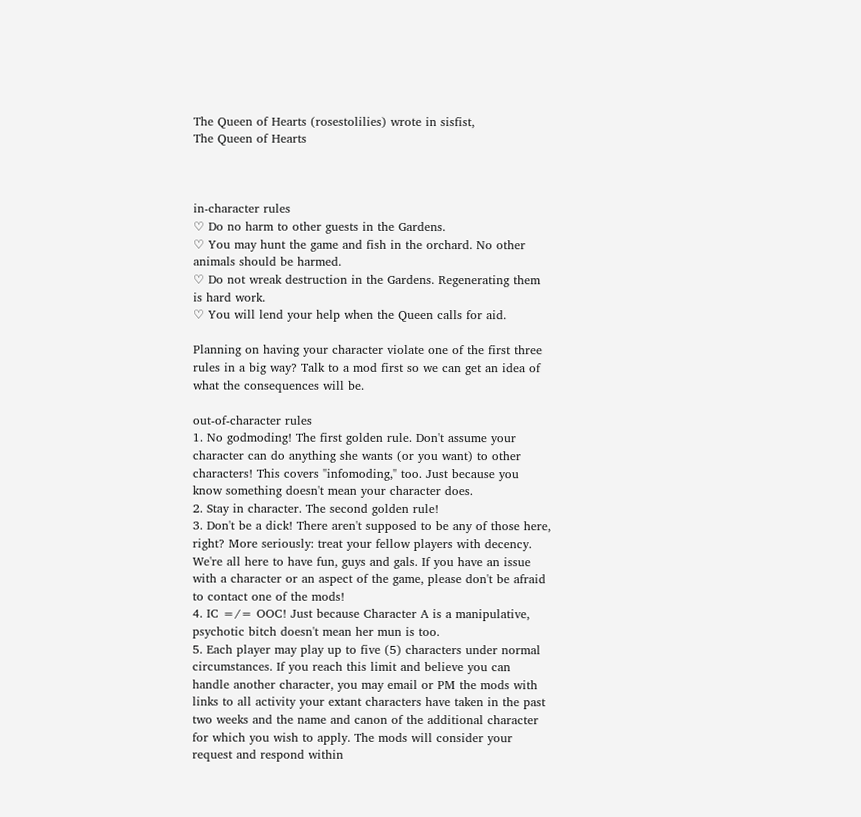The Queen of Hearts (rosestolilies) wrote in sisfist,
The Queen of Hearts



in-character rules
♡ Do no harm to other guests in the Gardens.
♡ You may hunt the game and fish in the orchard. No other animals should be harmed.
♡ Do not wreak destruction in the Gardens. Regenerating them is hard work.
♡ You will lend your help when the Queen calls for aid.

Planning on having your character violate one of the first three rules in a big way? Talk to a mod first so we can get an idea of what the consequences will be.

out-of-character rules
1. No godmoding! The first golden rule. Don't assume your character can do anything she wants (or you want) to other characters! This covers "infomoding," too. Just because you know something doesn't mean your character does.
2. Stay in character. The second golden rule!
3. Don't be a dick! There aren't supposed to be any of those here, right? More seriously: treat your fellow players with decency. We're all here to have fun, guys and gals. If you have an issue with a character or an aspect of the game, please don't be afraid to contact one of the mods!
4. IC =/= OOC! Just because Character A is a manipulative, psychotic bitch doesn't mean her mun is too.
5. Each player may play up to five (5) characters under normal circumstances. If you reach this limit and believe you can handle another character, you may email or PM the mods with links to all activity your extant characters have taken in the past two weeks and the name and canon of the additional character for which you wish to apply. The mods will consider your request and respond within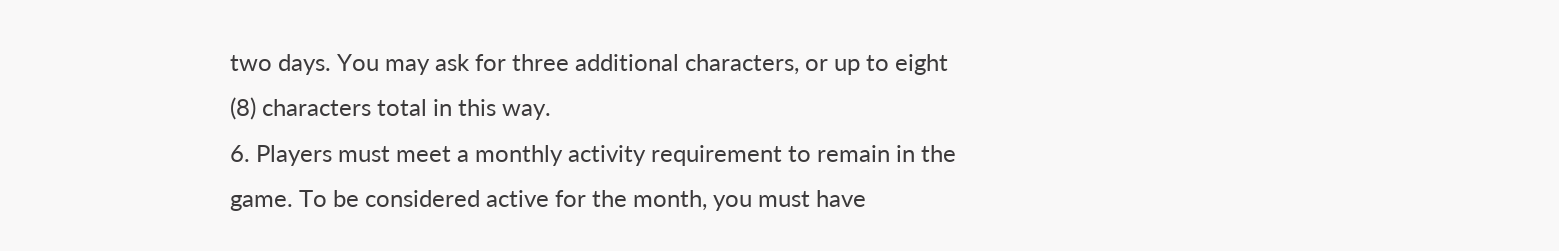two days. You may ask for three additional characters, or up to eight (8) characters total in this way.
6. Players must meet a monthly activity requirement to remain in the game. To be considered active for the month, you must have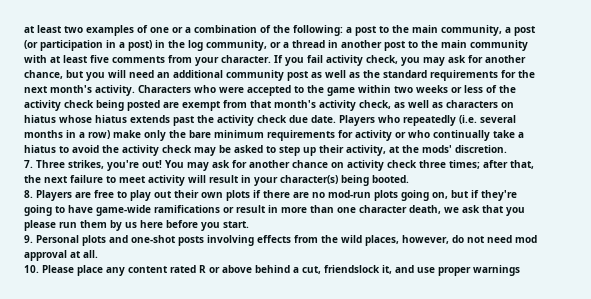at least two examples of one or a combination of the following: a post to the main community, a post (or participation in a post) in the log community, or a thread in another post to the main community with at least five comments from your character. If you fail activity check, you may ask for another chance, but you will need an additional community post as well as the standard requirements for the next month's activity. Characters who were accepted to the game within two weeks or less of the activity check being posted are exempt from that month's activity check, as well as characters on hiatus whose hiatus extends past the activity check due date. Players who repeatedly (i.e. several months in a row) make only the bare minimum requirements for activity or who continually take a hiatus to avoid the activity check may be asked to step up their activity, at the mods' discretion.
7. Three strikes, you're out! You may ask for another chance on activity check three times; after that, the next failure to meet activity will result in your character(s) being booted.
8. Players are free to play out their own plots if there are no mod-run plots going on, but if they're going to have game-wide ramifications or result in more than one character death, we ask that you please run them by us here before you start.
9. Personal plots and one-shot posts involving effects from the wild places, however, do not need mod approval at all.
10. Please place any content rated R or above behind a cut, friendslock it, and use proper warnings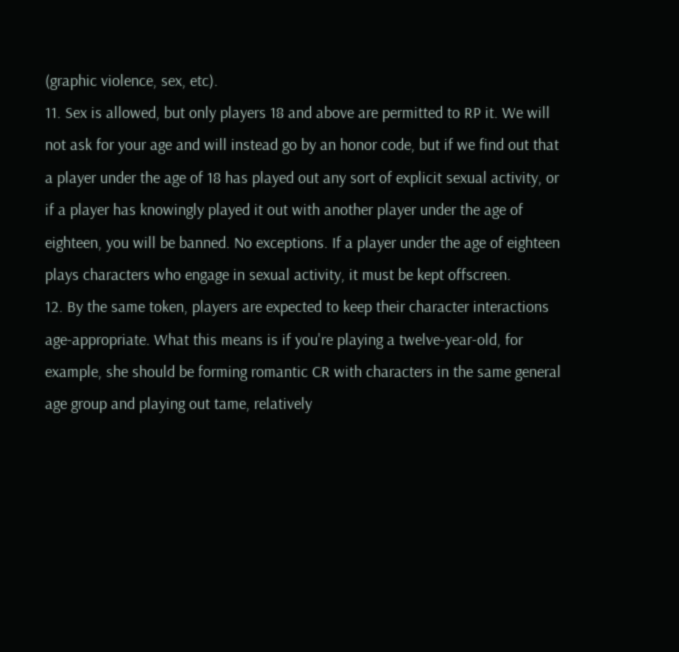(graphic violence, sex, etc).
11. Sex is allowed, but only players 18 and above are permitted to RP it. We will not ask for your age and will instead go by an honor code, but if we find out that a player under the age of 18 has played out any sort of explicit sexual activity, or if a player has knowingly played it out with another player under the age of eighteen, you will be banned. No exceptions. If a player under the age of eighteen plays characters who engage in sexual activity, it must be kept offscreen.
12. By the same token, players are expected to keep their character interactions age-appropriate. What this means is if you're playing a twelve-year-old, for example, she should be forming romantic CR with characters in the same general age group and playing out tame, relatively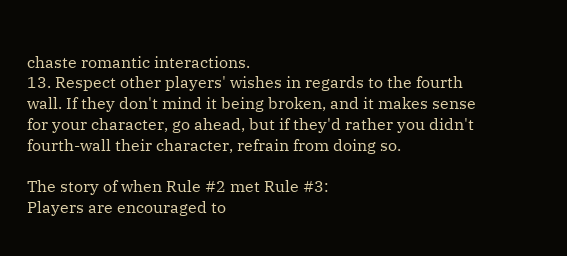chaste romantic interactions.
13. Respect other players' wishes in regards to the fourth wall. If they don't mind it being broken, and it makes sense for your character, go ahead, but if they'd rather you didn't fourth-wall their character, refrain from doing so.

The story of when Rule #2 met Rule #3:
Players are encouraged to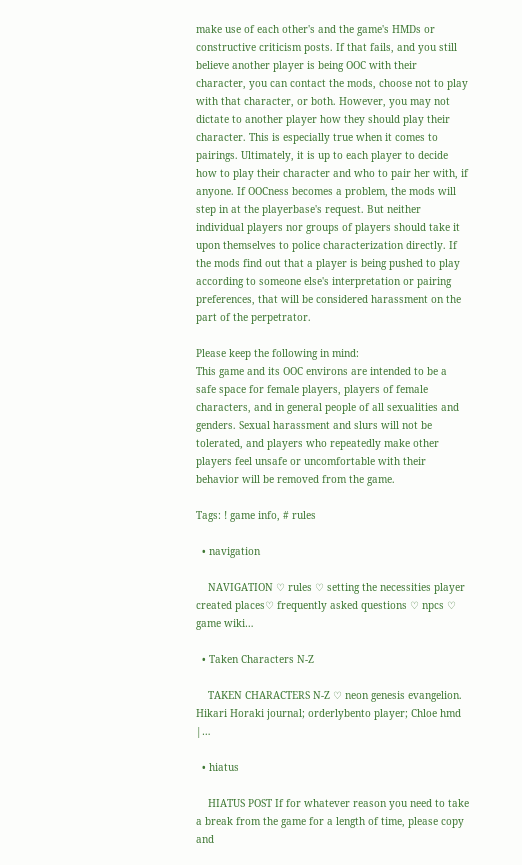make use of each other's and the game's HMDs or constructive criticism posts. If that fails, and you still believe another player is being OOC with their character, you can contact the mods, choose not to play with that character, or both. However, you may not dictate to another player how they should play their character. This is especially true when it comes to pairings. Ultimately, it is up to each player to decide how to play their character and who to pair her with, if anyone. If OOCness becomes a problem, the mods will step in at the playerbase's request. But neither individual players nor groups of players should take it upon themselves to police characterization directly. If the mods find out that a player is being pushed to play according to someone else's interpretation or pairing preferences, that will be considered harassment on the part of the perpetrator.

Please keep the following in mind:
This game and its OOC environs are intended to be a safe space for female players, players of female characters, and in general people of all sexualities and genders. Sexual harassment and slurs will not be tolerated, and players who repeatedly make other players feel unsafe or uncomfortable with their behavior will be removed from the game.

Tags: ! game info, # rules

  • navigation

    NAVIGATION ♡ rules ♡ setting the necessities player created places♡ frequently asked questions ♡ npcs ♡ game wiki…

  • Taken Characters N-Z

    TAKEN CHARACTERS N-Z ♡ neon genesis evangelion. Hikari Horaki journal; orderlybento player; Chloe hmd |…

  • hiatus

    HIATUS POST If for whatever reason you need to take a break from the game for a length of time, please copy and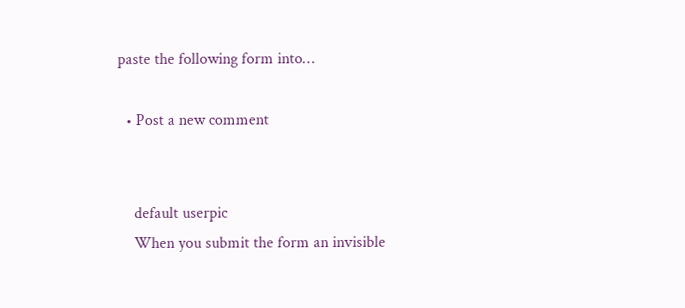paste the following form into…

  • Post a new comment


    default userpic
    When you submit the form an invisible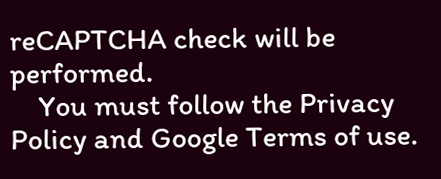reCAPTCHA check will be performed.
    You must follow the Privacy Policy and Google Terms of use.